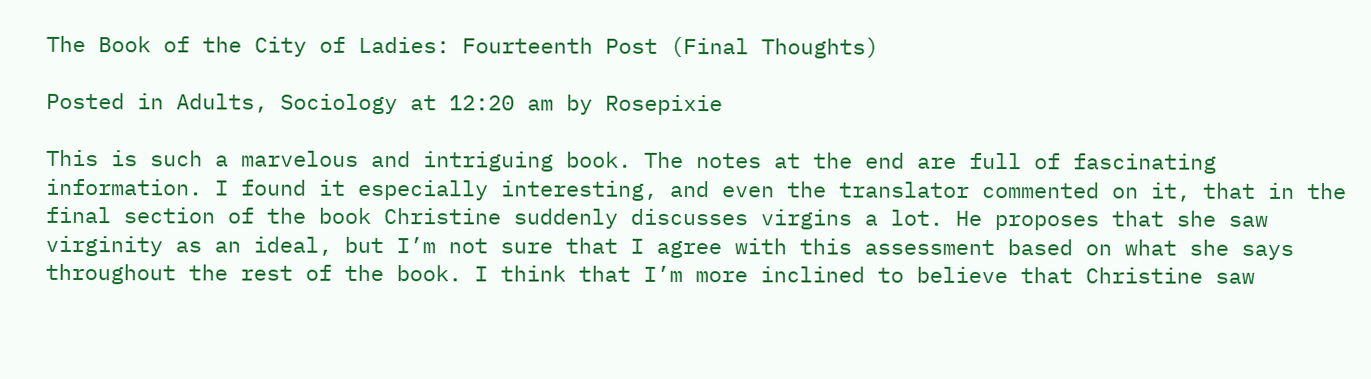The Book of the City of Ladies: Fourteenth Post (Final Thoughts)

Posted in Adults, Sociology at 12:20 am by Rosepixie

This is such a marvelous and intriguing book. The notes at the end are full of fascinating information. I found it especially interesting, and even the translator commented on it, that in the final section of the book Christine suddenly discusses virgins a lot. He proposes that she saw virginity as an ideal, but I’m not sure that I agree with this assessment based on what she says throughout the rest of the book. I think that I’m more inclined to believe that Christine saw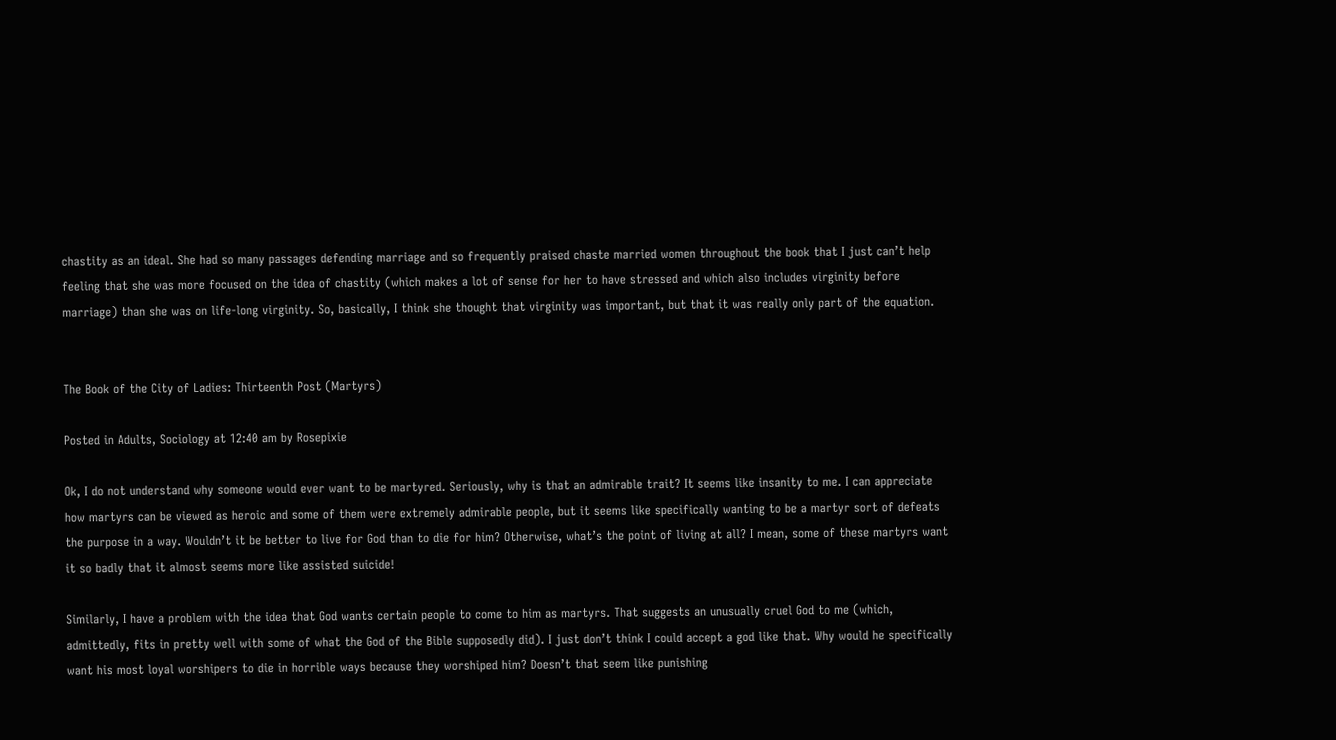chastity as an ideal. She had so many passages defending marriage and so frequently praised chaste married women throughout the book that I just can’t help feeling that she was more focused on the idea of chastity (which makes a lot of sense for her to have stressed and which also includes virginity before marriage) than she was on life-long virginity. So, basically, I think she thought that virginity was important, but that it was really only part of the equation.


The Book of the City of Ladies: Thirteenth Post (Martyrs)

Posted in Adults, Sociology at 12:40 am by Rosepixie

Ok, I do not understand why someone would ever want to be martyred. Seriously, why is that an admirable trait? It seems like insanity to me. I can appreciate how martyrs can be viewed as heroic and some of them were extremely admirable people, but it seems like specifically wanting to be a martyr sort of defeats the purpose in a way. Wouldn’t it be better to live for God than to die for him? Otherwise, what’s the point of living at all? I mean, some of these martyrs want it so badly that it almost seems more like assisted suicide!

Similarly, I have a problem with the idea that God wants certain people to come to him as martyrs. That suggests an unusually cruel God to me (which, admittedly, fits in pretty well with some of what the God of the Bible supposedly did). I just don’t think I could accept a god like that. Why would he specifically want his most loyal worshipers to die in horrible ways because they worshiped him? Doesn’t that seem like punishing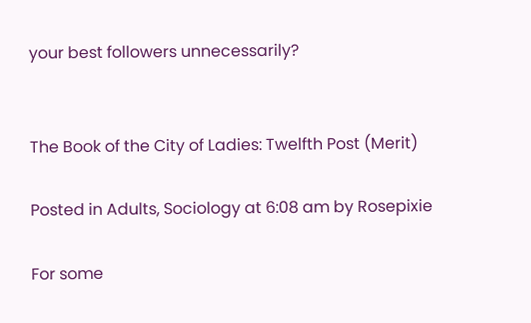your best followers unnecessarily?


The Book of the City of Ladies: Twelfth Post (Merit)

Posted in Adults, Sociology at 6:08 am by Rosepixie

For some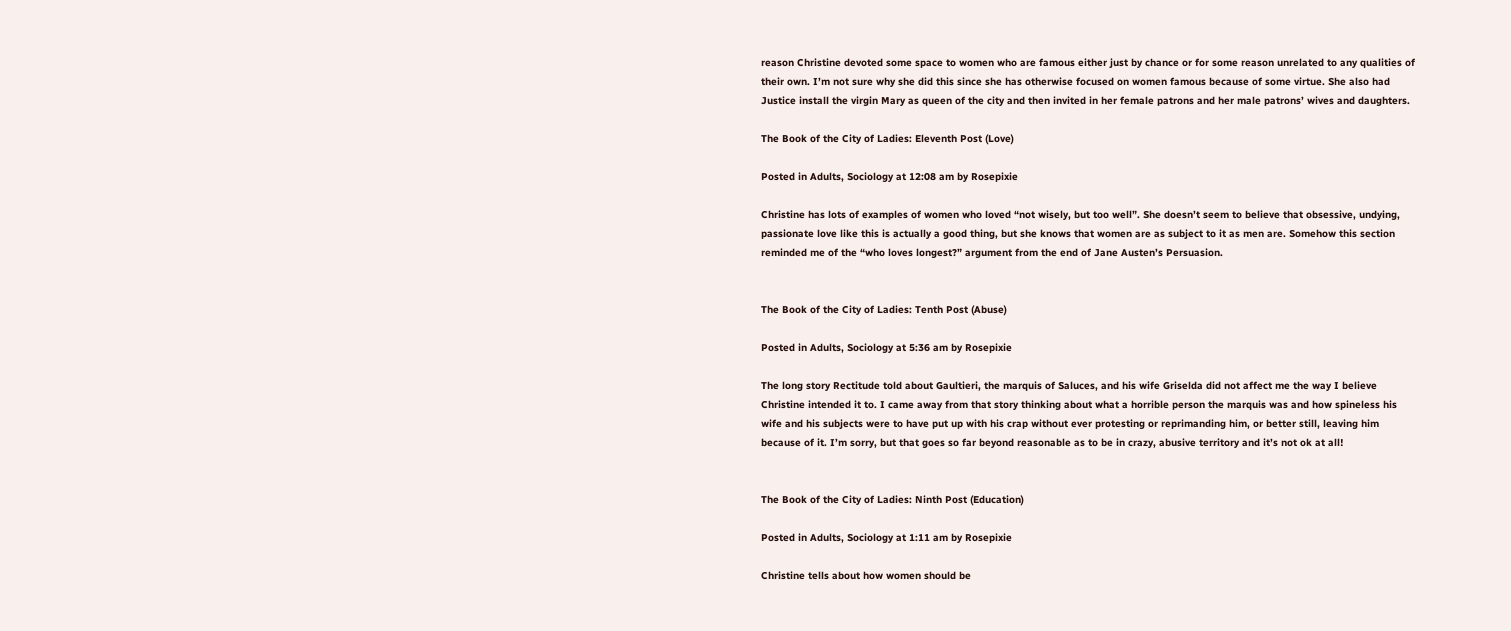reason Christine devoted some space to women who are famous either just by chance or for some reason unrelated to any qualities of their own. I’m not sure why she did this since she has otherwise focused on women famous because of some virtue. She also had Justice install the virgin Mary as queen of the city and then invited in her female patrons and her male patrons’ wives and daughters.

The Book of the City of Ladies: Eleventh Post (Love)

Posted in Adults, Sociology at 12:08 am by Rosepixie

Christine has lots of examples of women who loved “not wisely, but too well”. She doesn’t seem to believe that obsessive, undying, passionate love like this is actually a good thing, but she knows that women are as subject to it as men are. Somehow this section reminded me of the “who loves longest?” argument from the end of Jane Austen’s Persuasion.


The Book of the City of Ladies: Tenth Post (Abuse)

Posted in Adults, Sociology at 5:36 am by Rosepixie

The long story Rectitude told about Gaultieri, the marquis of Saluces, and his wife Griselda did not affect me the way I believe Christine intended it to. I came away from that story thinking about what a horrible person the marquis was and how spineless his wife and his subjects were to have put up with his crap without ever protesting or reprimanding him, or better still, leaving him because of it. I’m sorry, but that goes so far beyond reasonable as to be in crazy, abusive territory and it’s not ok at all!


The Book of the City of Ladies: Ninth Post (Education)

Posted in Adults, Sociology at 1:11 am by Rosepixie

Christine tells about how women should be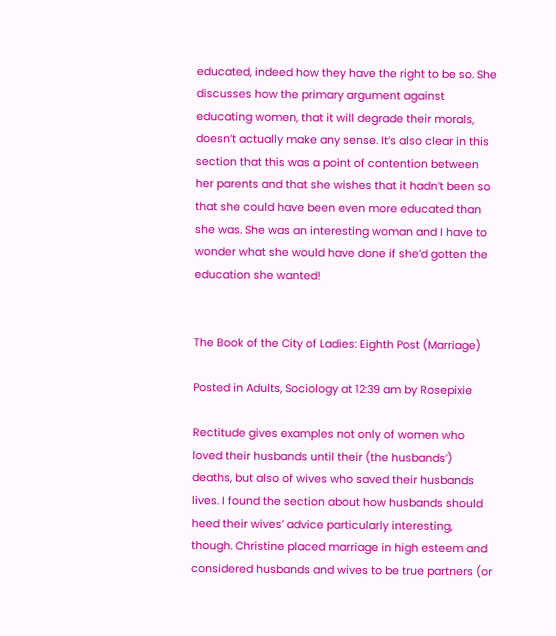educated, indeed how they have the right to be so. She discusses how the primary argument against educating women, that it will degrade their morals, doesn’t actually make any sense. It’s also clear in this section that this was a point of contention between her parents and that she wishes that it hadn’t been so that she could have been even more educated than she was. She was an interesting woman and I have to wonder what she would have done if she’d gotten the education she wanted!


The Book of the City of Ladies: Eighth Post (Marriage)

Posted in Adults, Sociology at 12:39 am by Rosepixie

Rectitude gives examples not only of women who loved their husbands until their (the husbands’) deaths, but also of wives who saved their husbands lives. I found the section about how husbands should heed their wives’ advice particularly interesting, though. Christine placed marriage in high esteem and considered husbands and wives to be true partners (or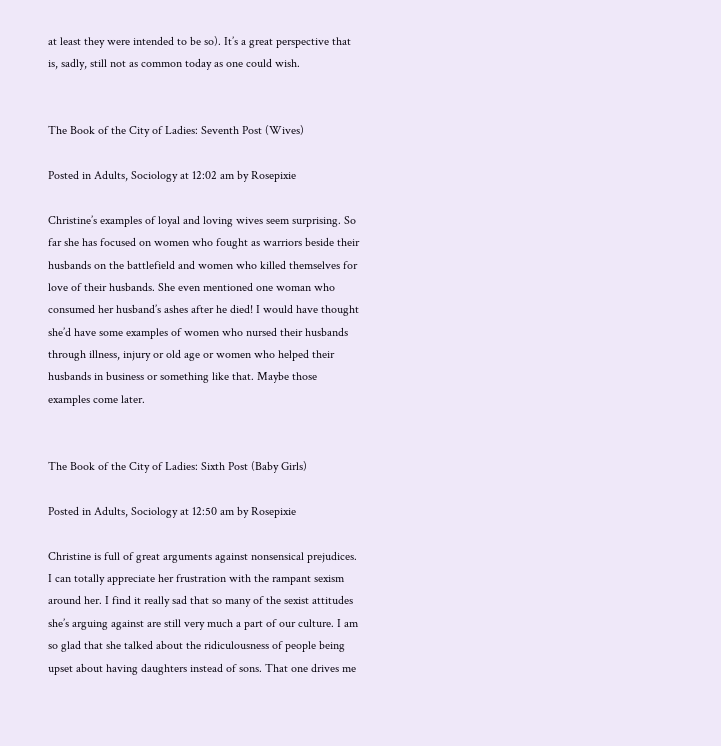at least they were intended to be so). It’s a great perspective that is, sadly, still not as common today as one could wish.


The Book of the City of Ladies: Seventh Post (Wives)

Posted in Adults, Sociology at 12:02 am by Rosepixie

Christine’s examples of loyal and loving wives seem surprising. So far she has focused on women who fought as warriors beside their husbands on the battlefield and women who killed themselves for love of their husbands. She even mentioned one woman who consumed her husband’s ashes after he died! I would have thought she’d have some examples of women who nursed their husbands through illness, injury or old age or women who helped their husbands in business or something like that. Maybe those examples come later.


The Book of the City of Ladies: Sixth Post (Baby Girls)

Posted in Adults, Sociology at 12:50 am by Rosepixie

Christine is full of great arguments against nonsensical prejudices. I can totally appreciate her frustration with the rampant sexism around her. I find it really sad that so many of the sexist attitudes she’s arguing against are still very much a part of our culture. I am so glad that she talked about the ridiculousness of people being upset about having daughters instead of sons. That one drives me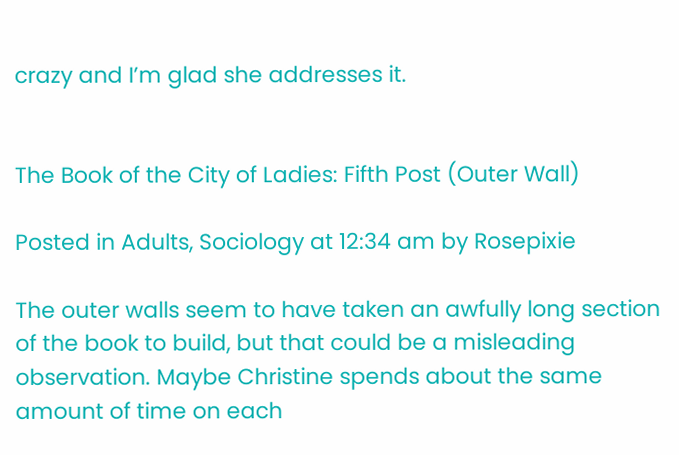crazy and I’m glad she addresses it.


The Book of the City of Ladies: Fifth Post (Outer Wall)

Posted in Adults, Sociology at 12:34 am by Rosepixie

The outer walls seem to have taken an awfully long section of the book to build, but that could be a misleading observation. Maybe Christine spends about the same amount of time on each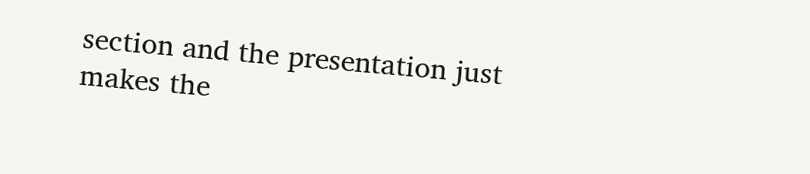section and the presentation just makes the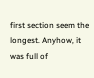first section seem the longest. Anyhow, it was full of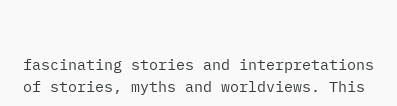fascinating stories and interpretations of stories, myths and worldviews. This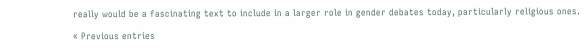really would be a fascinating text to include in a larger role in gender debates today, particularly religious ones.

« Previous entries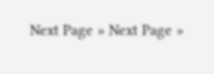Next Page » Next Page »